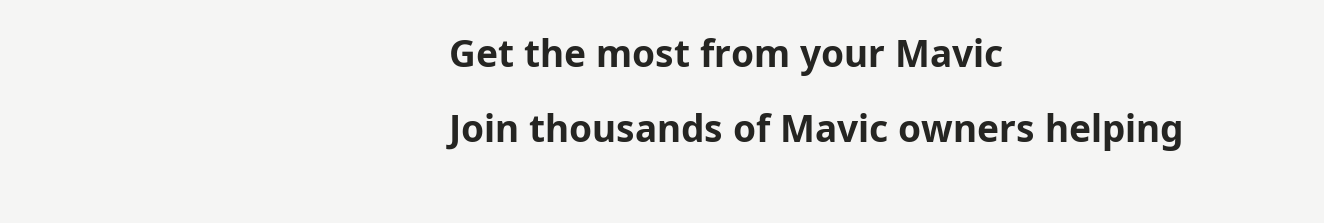Get the most from your Mavic
Join thousands of Mavic owners helping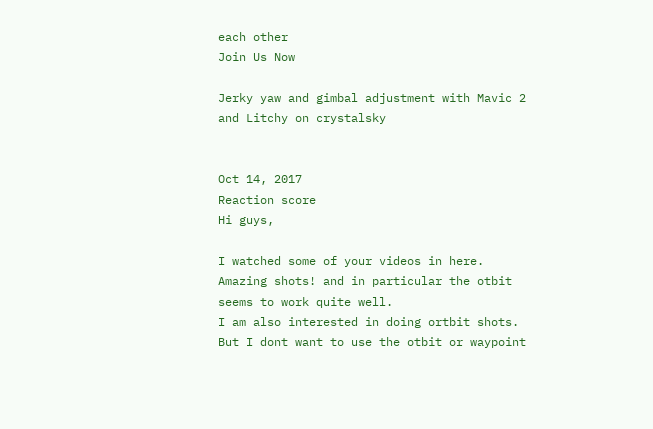each other
Join Us Now

Jerky yaw and gimbal adjustment with Mavic 2 and Litchy on crystalsky


Oct 14, 2017
Reaction score
Hi guys,

I watched some of your videos in here. Amazing shots! and in particular the otbit seems to work quite well.
I am also interested in doing ortbit shots. But I dont want to use the otbit or waypoint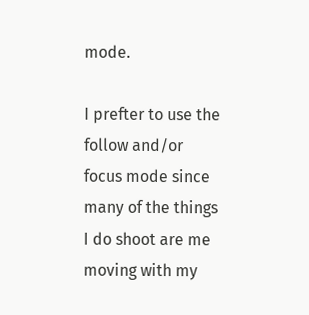mode.

I prefter to use the follow and/or focus mode since many of the things I do shoot are me moving with my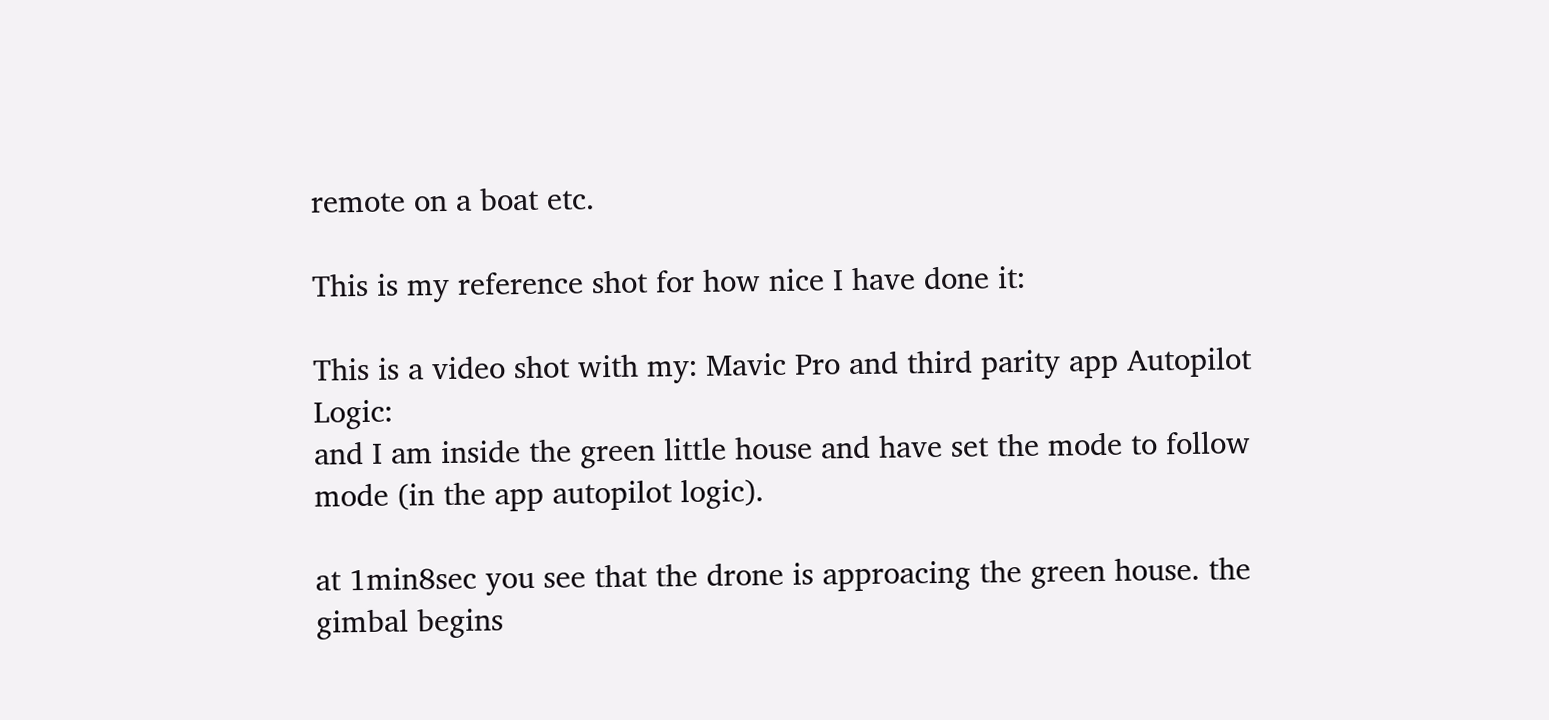remote on a boat etc.

This is my reference shot for how nice I have done it:

This is a video shot with my: Mavic Pro and third parity app Autopilot Logic:
and I am inside the green little house and have set the mode to follow mode (in the app autopilot logic).

at 1min8sec you see that the drone is approacing the green house. the gimbal begins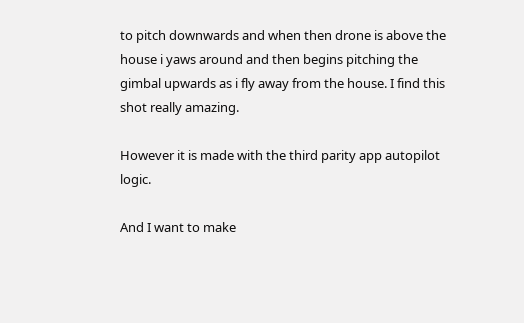to pitch downwards and when then drone is above the house i yaws around and then begins pitching the gimbal upwards as i fly away from the house. I find this shot really amazing.

However it is made with the third parity app autopilot logic.

And I want to make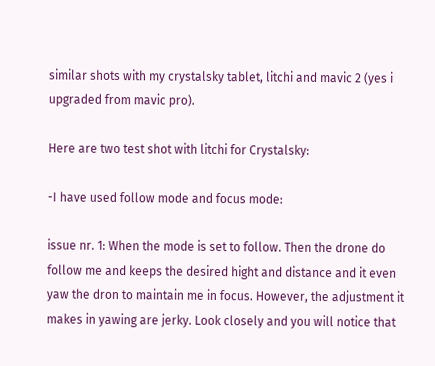similar shots with my crystalsky tablet, litchi and mavic 2 (yes i upgraded from mavic pro).

Here are two test shot with litchi for Crystalsky:

-I have used follow mode and focus mode:

issue nr. 1: When the mode is set to follow. Then the drone do follow me and keeps the desired hight and distance and it even yaw the dron to maintain me in focus. However, the adjustment it makes in yawing are jerky. Look closely and you will notice that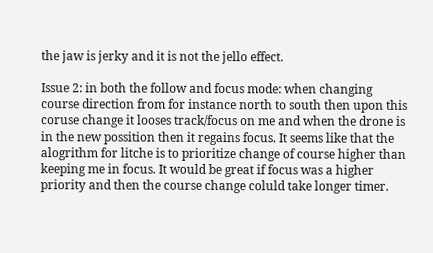the jaw is jerky and it is not the jello effect.

Issue 2: in both the follow and focus mode: when changing course direction from for instance north to south then upon this coruse change it looses track/focus on me and when the drone is in the new possition then it regains focus. It seems like that the alogrithm for litche is to prioritize change of course higher than keeping me in focus. It would be great if focus was a higher priority and then the course change coluld take longer timer.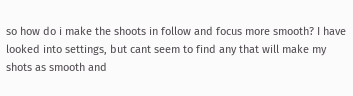so how do i make the shoots in follow and focus more smooth? I have looked into settings, but cant seem to find any that will make my shots as smooth and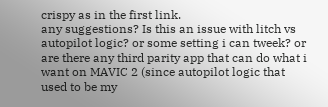crispy as in the first link.
any suggestions? Is this an issue with litch vs autopilot logic? or some setting i can tweek? or are there any third parity app that can do what i want on MAVIC 2 (since autopilot logic that used to be my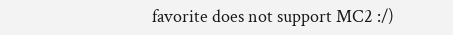favorite does not support MC2 :/)